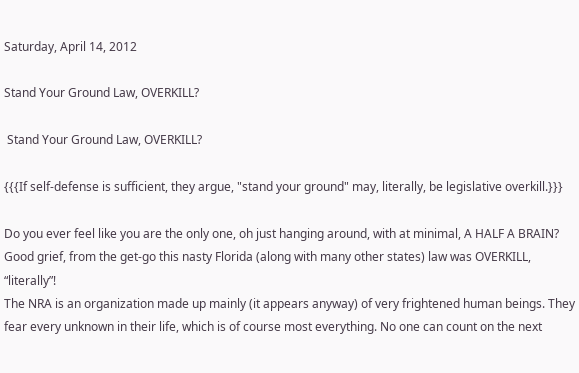Saturday, April 14, 2012

Stand Your Ground Law, OVERKILL?

 Stand Your Ground Law, OVERKILL?

{{{If self-defense is sufficient, they argue, "stand your ground" may, literally, be legislative overkill.}}}

Do you ever feel like you are the only one, oh just hanging around, with at minimal, A HALF A BRAIN?
Good grief, from the get-go this nasty Florida (along with many other states) law was OVERKILL, “literally”!
The NRA is an organization made up mainly (it appears anyway) of very frightened human beings. They fear every unknown in their life, which is of course most everything. No one can count on the next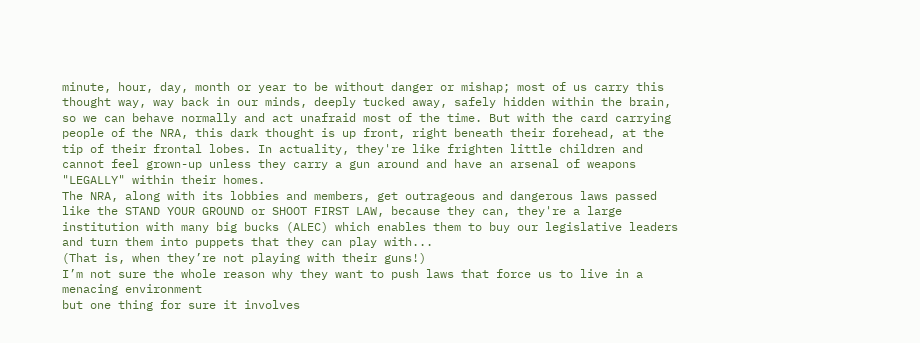minute, hour, day, month or year to be without danger or mishap; most of us carry this thought way, way back in our minds, deeply tucked away, safely hidden within the brain, so we can behave normally and act unafraid most of the time. But with the card carrying people of the NRA, this dark thought is up front, right beneath their forehead, at the tip of their frontal lobes. In actuality, they're like frighten little children and cannot feel grown-up unless they carry a gun around and have an arsenal of weapons "LEGALLY" within their homes.
The NRA, along with its lobbies and members, get outrageous and dangerous laws passed like the STAND YOUR GROUND or SHOOT FIRST LAW, because they can, they're a large institution with many big bucks (ALEC) which enables them to buy our legislative leaders and turn them into puppets that they can play with...
(That is, when they’re not playing with their guns!)
I’m not sure the whole reason why they want to push laws that force us to live in a menacing environment
but one thing for sure it involves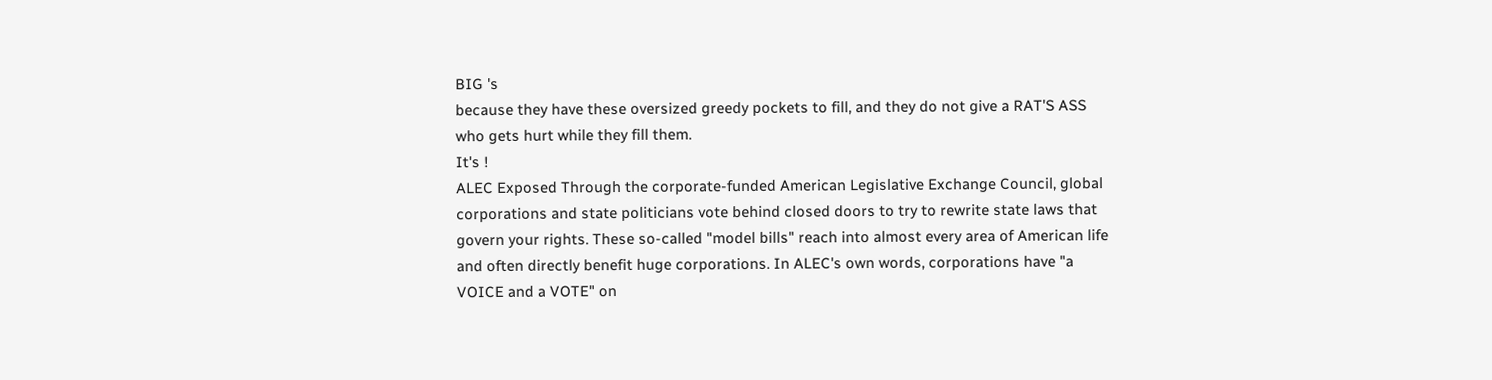BIG 's
because they have these oversized greedy pockets to fill, and they do not give a RAT'S ASS who gets hurt while they fill them.
It's !
ALEC Exposed Through the corporate-funded American Legislative Exchange Council, global corporations and state politicians vote behind closed doors to try to rewrite state laws that govern your rights. These so-called "model bills" reach into almost every area of American life and often directly benefit huge corporations. In ALEC's own words, corporations have "a VOICE and a VOTE" on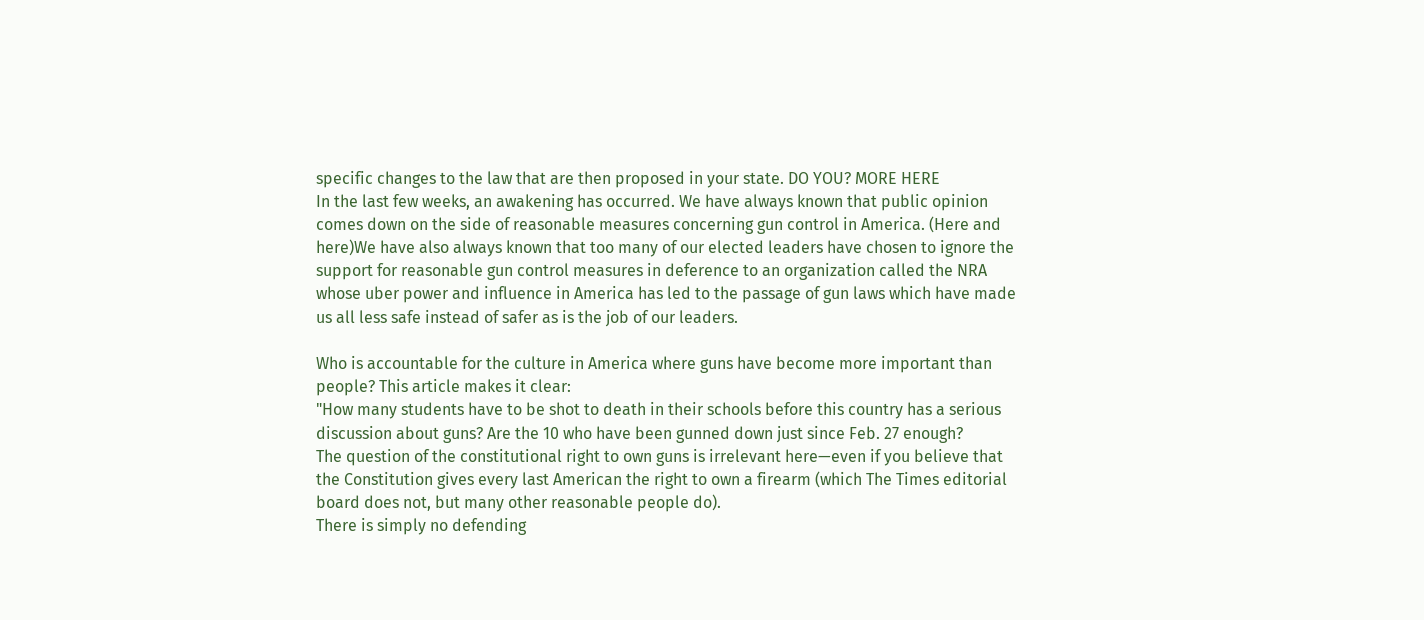specific changes to the law that are then proposed in your state. DO YOU? MORE HERE
In the last few weeks, an awakening has occurred. We have always known that public opinion comes down on the side of reasonable measures concerning gun control in America. (Here and here)We have also always known that too many of our elected leaders have chosen to ignore the support for reasonable gun control measures in deference to an organization called the NRA whose uber power and influence in America has led to the passage of gun laws which have made us all less safe instead of safer as is the job of our leaders.

Who is accountable for the culture in America where guns have become more important than people? This article makes it clear:
"How many students have to be shot to death in their schools before this country has a serious discussion about guns? Are the 10 who have been gunned down just since Feb. 27 enough?
The question of the constitutional right to own guns is irrelevant here—even if you believe that the Constitution gives every last American the right to own a firearm (which The Times editorial board does not, but many other reasonable people do).
There is simply no defending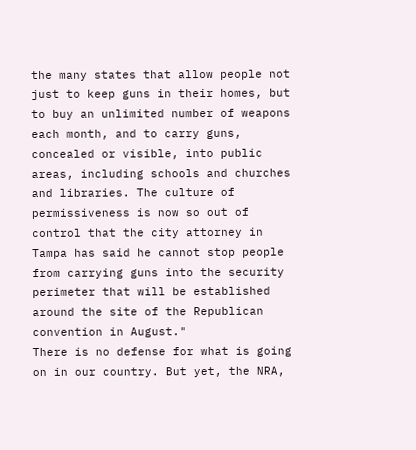the many states that allow people not just to keep guns in their homes, but to buy an unlimited number of weapons each month, and to carry guns, concealed or visible, into public areas, including schools and churches and libraries. The culture of permissiveness is now so out of control that the city attorney in Tampa has said he cannot stop people from carrying guns into the security perimeter that will be established around the site of the Republican convention in August."
There is no defense for what is going on in our country. But yet, the NRA,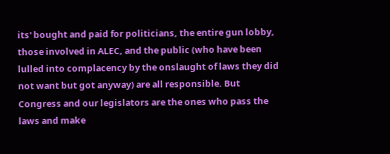its' bought and paid for politicians, the entire gun lobby, those involved in ALEC, and the public (who have been lulled into complacency by the onslaught of laws they did not want but got anyway) are all responsible. But Congress and our legislators are the ones who pass the laws and make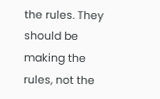the rules. They should be making the rules, not the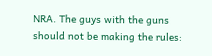NRA. The guys with the guns should not be making the rules: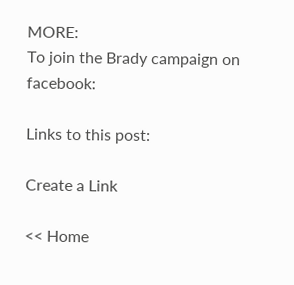MORE:
To join the Brady campaign on facebook:

Links to this post:

Create a Link

<< Home